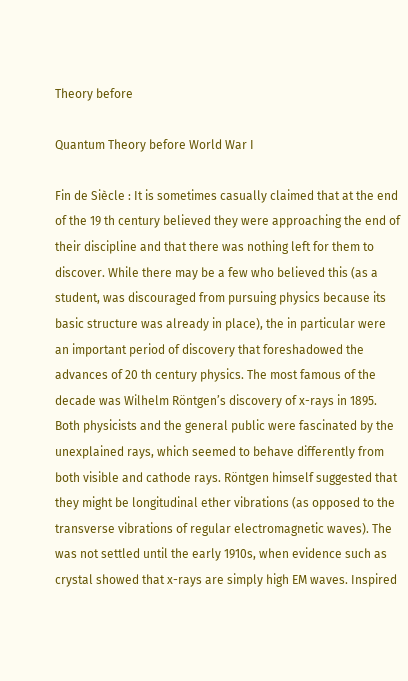Theory before

Quantum Theory before World War I

Fin de Siècle : It is sometimes casually claimed that at the end of the 19 th century believed they were approaching the end of their discipline and that there was nothing left for them to discover. While there may be a few who believed this (as a student, was discouraged from pursuing physics because its basic structure was already in place), the in particular were an important period of discovery that foreshadowed the advances of 20 th century physics. The most famous of the decade was Wilhelm Röntgen’s discovery of x-rays in 1895. Both physicists and the general public were fascinated by the unexplained rays, which seemed to behave differently from both visible and cathode rays. Röntgen himself suggested that they might be longitudinal ether vibrations (as opposed to the transverse vibrations of regular electromagnetic waves). The was not settled until the early 1910s, when evidence such as crystal showed that x-rays are simply high EM waves. Inspired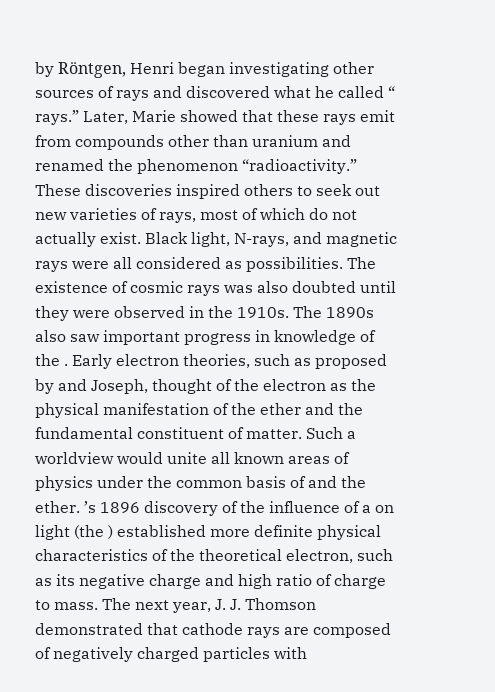by Röntgen, Henri began investigating other sources of rays and discovered what he called “ rays.” Later, Marie showed that these rays emit from compounds other than uranium and renamed the phenomenon “radioactivity.” These discoveries inspired others to seek out new varieties of rays, most of which do not actually exist. Black light, N-rays, and magnetic rays were all considered as possibilities. The existence of cosmic rays was also doubted until they were observed in the 1910s. The 1890s also saw important progress in knowledge of the . Early electron theories, such as proposed by and Joseph, thought of the electron as the physical manifestation of the ether and the fundamental constituent of matter. Such a worldview would unite all known areas of physics under the common basis of and the ether. ’s 1896 discovery of the influence of a on light (the ) established more definite physical characteristics of the theoretical electron, such as its negative charge and high ratio of charge to mass. The next year, J. J. Thomson demonstrated that cathode rays are composed of negatively charged particles with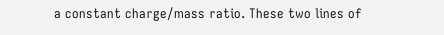a constant charge/mass ratio. These two lines of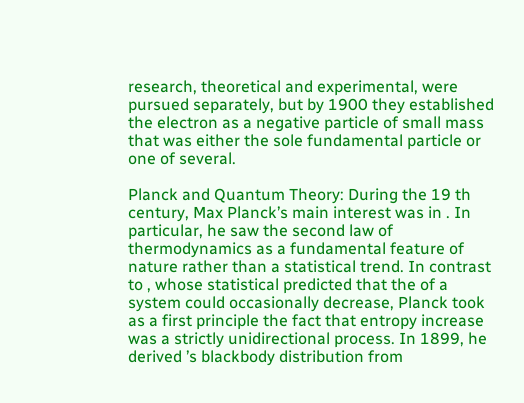research, theoretical and experimental, were pursued separately, but by 1900 they established the electron as a negative particle of small mass that was either the sole fundamental particle or one of several.

Planck and Quantum Theory: During the 19 th century, Max Planck’s main interest was in . In particular, he saw the second law of thermodynamics as a fundamental feature of nature rather than a statistical trend. In contrast to , whose statistical predicted that the of a system could occasionally decrease, Planck took as a first principle the fact that entropy increase was a strictly unidirectional process. In 1899, he derived ’s blackbody distribution from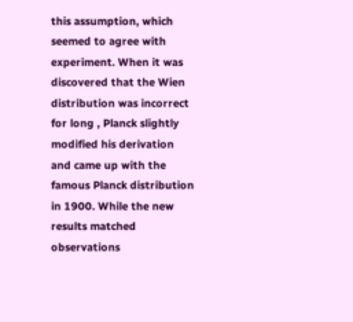this assumption, which seemed to agree with experiment. When it was discovered that the Wien distribution was incorrect for long , Planck slightly modified his derivation and came up with the famous Planck distribution in 1900. While the new results matched observations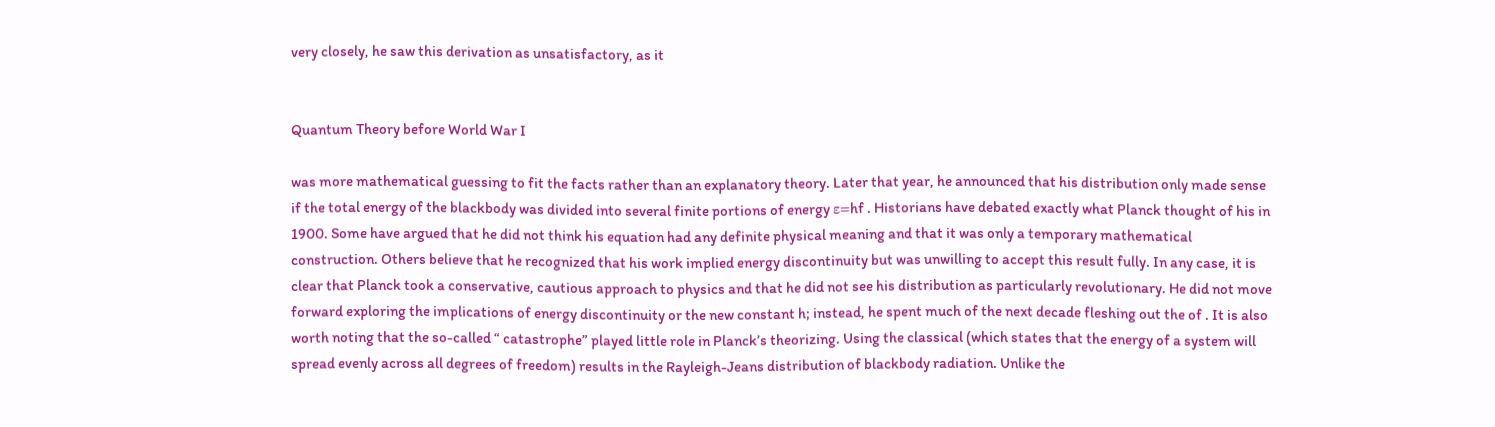very closely, he saw this derivation as unsatisfactory, as it


Quantum Theory before World War I

was more mathematical guessing to fit the facts rather than an explanatory theory. Later that year, he announced that his distribution only made sense if the total energy of the blackbody was divided into several finite portions of energy ε=hf . Historians have debated exactly what Planck thought of his in 1900. Some have argued that he did not think his equation had any definite physical meaning and that it was only a temporary mathematical construction. Others believe that he recognized that his work implied energy discontinuity but was unwilling to accept this result fully. In any case, it is clear that Planck took a conservative, cautious approach to physics and that he did not see his distribution as particularly revolutionary. He did not move forward exploring the implications of energy discontinuity or the new constant h; instead, he spent much of the next decade fleshing out the of . It is also worth noting that the so-called “ catastrophe” played little role in Planck’s theorizing. Using the classical (which states that the energy of a system will spread evenly across all degrees of freedom) results in the Rayleigh-Jeans distribution of blackbody radiation. Unlike the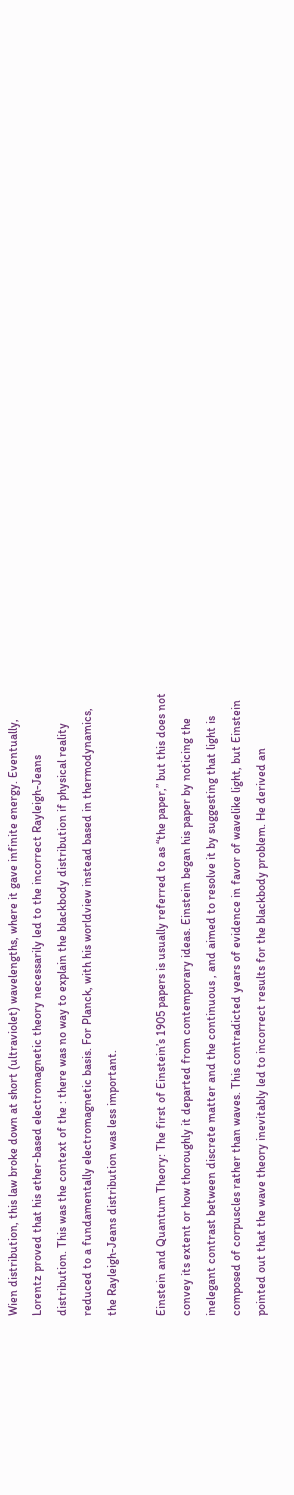Wien distribution, this law broke down at short (ultraviolet) wavelengths, where it gave infinite energy. Eventually, Lorentz proved that his ether-based electromagnetic theory necessarily led to the incorrect Rayleigh-Jeans distribution. This was the context of the : there was no way to explain the blackbody distribution if physical reality reduced to a fundamentally electromagnetic basis. For Planck, with his worldview instead based in thermodynamics, the Rayleigh-Jeans distribution was less important.

Einstein and Quantum Theory: The first of Einstein’s 1905 papers is usually referred to as “the paper,” but this does not convey its extent or how thoroughly it departed from contemporary ideas. Einstein began his paper by noticing the inelegant contrast between discrete matter and the continuous , and aimed to resolve it by suggesting that light is composed of corpuscles rather than waves. This contradicted years of evidence in favor of wavelike light, but Einstein pointed out that the wave theory inevitably led to incorrect results for the blackbody problem. He derived an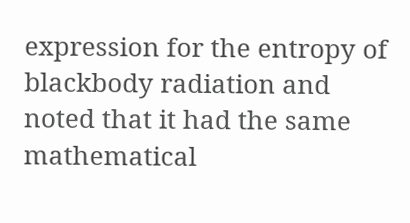expression for the entropy of blackbody radiation and noted that it had the same mathematical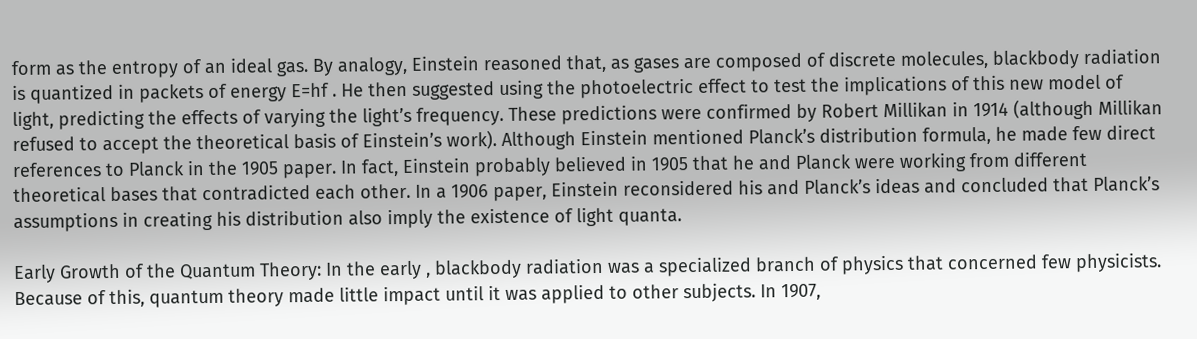form as the entropy of an ideal gas. By analogy, Einstein reasoned that, as gases are composed of discrete molecules, blackbody radiation is quantized in packets of energy E=hf . He then suggested using the photoelectric effect to test the implications of this new model of light, predicting the effects of varying the light’s frequency. These predictions were confirmed by Robert Millikan in 1914 (although Millikan refused to accept the theoretical basis of Einstein’s work). Although Einstein mentioned Planck’s distribution formula, he made few direct references to Planck in the 1905 paper. In fact, Einstein probably believed in 1905 that he and Planck were working from different theoretical bases that contradicted each other. In a 1906 paper, Einstein reconsidered his and Planck’s ideas and concluded that Planck’s assumptions in creating his distribution also imply the existence of light quanta.

Early Growth of the Quantum Theory: In the early , blackbody radiation was a specialized branch of physics that concerned few physicists. Because of this, quantum theory made little impact until it was applied to other subjects. In 1907,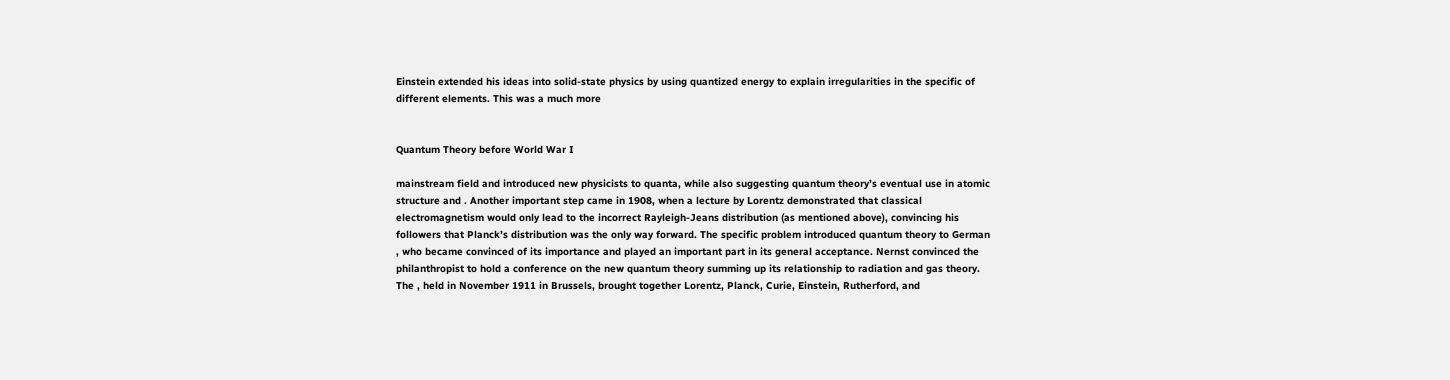Einstein extended his ideas into solid-state physics by using quantized energy to explain irregularities in the specific of different elements. This was a much more


Quantum Theory before World War I

mainstream field and introduced new physicists to quanta, while also suggesting quantum theory’s eventual use in atomic structure and . Another important step came in 1908, when a lecture by Lorentz demonstrated that classical electromagnetism would only lead to the incorrect Rayleigh-Jeans distribution (as mentioned above), convincing his followers that Planck’s distribution was the only way forward. The specific problem introduced quantum theory to German , who became convinced of its importance and played an important part in its general acceptance. Nernst convinced the philanthropist to hold a conference on the new quantum theory summing up its relationship to radiation and gas theory. The , held in November 1911 in Brussels, brought together Lorentz, Planck, Curie, Einstein, Rutherford, and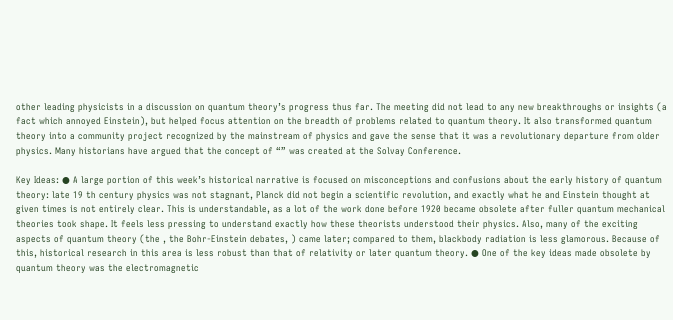other leading physicists in a discussion on quantum theory’s progress thus far. The meeting did not lead to any new breakthroughs or insights (a fact which annoyed Einstein), but helped focus attention on the breadth of problems related to quantum theory. It also transformed quantum theory into a community project recognized by the mainstream of physics and gave the sense that it was a revolutionary departure from older physics. Many historians have argued that the concept of “” was created at the Solvay Conference.

Key Ideas: ● A large portion of this week’s historical narrative is focused on misconceptions and confusions about the early history of quantum theory: late 19 th century physics was not stagnant, Planck did not begin a scientific revolution, and exactly what he and Einstein thought at given times is not entirely clear. This is understandable, as a lot of the work done before 1920 became obsolete after fuller quantum mechanical theories took shape. It feels less pressing to understand exactly how these theorists understood their physics. Also, many of the exciting aspects of quantum theory (the , the Bohr-Einstein debates, ) came later; compared to them, blackbody radiation is less glamorous. Because of this, historical research in this area is less robust than that of relativity or later quantum theory. ● One of the key ideas made obsolete by quantum theory was the electromagnetic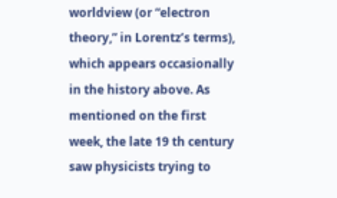worldview (or “electron theory,” in Lorentz’s terms), which appears occasionally in the history above. As mentioned on the first week, the late 19 th century saw physicists trying to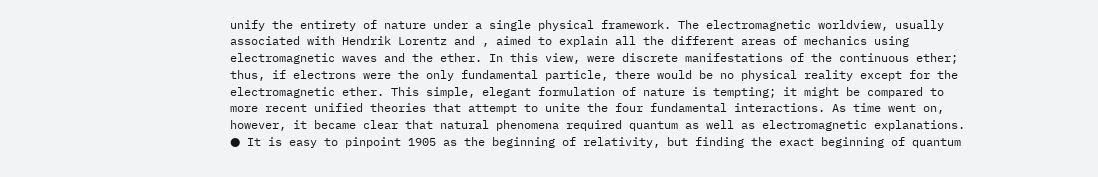unify the entirety of nature under a single physical framework. The electromagnetic worldview, usually associated with Hendrik Lorentz and , aimed to explain all the different areas of mechanics using electromagnetic waves and the ether. In this view, were discrete manifestations of the continuous ether; thus, if electrons were the only fundamental particle, there would be no physical reality except for the electromagnetic ether. This simple, elegant formulation of nature is tempting; it might be compared to more recent unified theories that attempt to unite the four fundamental interactions. As time went on, however, it became clear that natural phenomena required quantum as well as electromagnetic explanations. ● It is easy to pinpoint 1905 as the beginning of relativity, but finding the exact beginning of quantum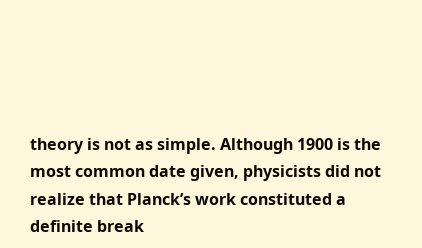theory is not as simple. Although 1900 is the most common date given, physicists did not realize that Planck’s work constituted a definite break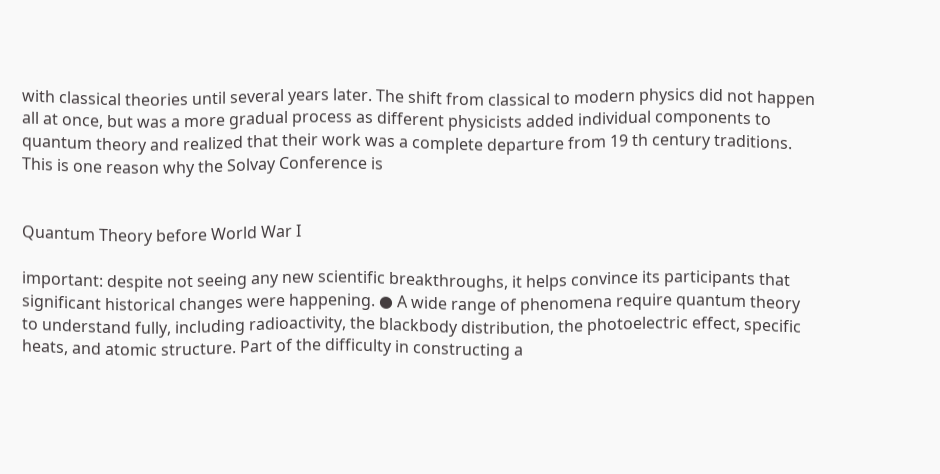with classical theories until several years later. The shift from classical to modern physics did not happen all at once, but was a more gradual process as different physicists added individual components to quantum theory and realized that their work was a complete departure from 19 th century traditions. This is one reason why the Solvay Conference is


Quantum Theory before World War I

important: despite not seeing any new scientific breakthroughs, it helps convince its participants that significant historical changes were happening. ● A wide range of phenomena require quantum theory to understand fully, including radioactivity, the blackbody distribution, the photoelectric effect, specific heats, and atomic structure. Part of the difficulty in constructing a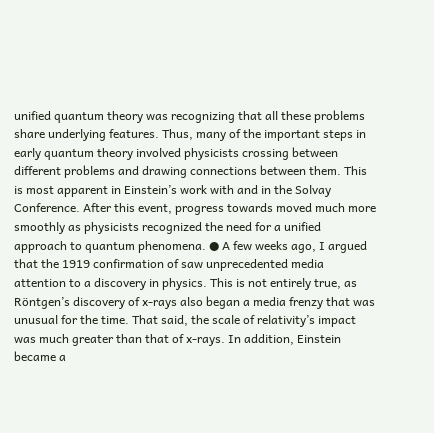unified quantum theory was recognizing that all these problems share underlying features. Thus, many of the important steps in early quantum theory involved physicists crossing between different problems and drawing connections between them. This is most apparent in Einstein’s work with and in the Solvay Conference. After this event, progress towards moved much more smoothly as physicists recognized the need for a unified approach to quantum phenomena. ● A few weeks ago, I argued that the 1919 confirmation of saw unprecedented media attention to a discovery in physics. This is not entirely true, as Röntgen’s discovery of x-rays also began a media frenzy that was unusual for the time. That said, the scale of relativity’s impact was much greater than that of x-rays. In addition, Einstein became a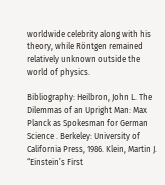worldwide celebrity along with his theory, while Röntgen remained relatively unknown outside the world of physics.

Bibliography: Heilbron, John L. The Dilemmas of an Upright Man: Max Planck as Spokesman for German Science . Berkeley: University of California Press, 1986. Klein, Martin J. “Einstein’s First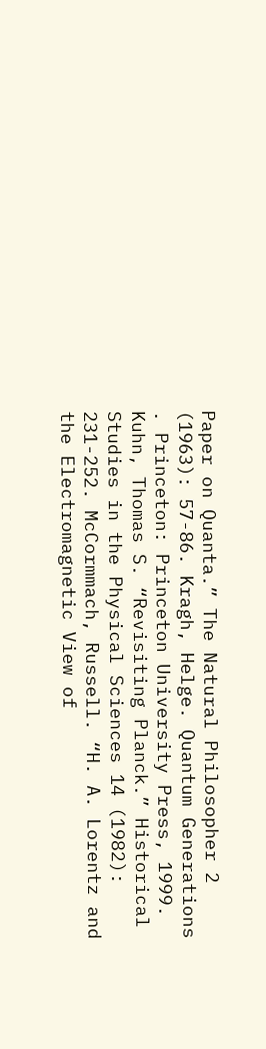Paper on Quanta.” The Natural Philosopher 2 (1963): 57-86. Kragh, Helge. Quantum Generations . Princeton: Princeton University Press, 1999. Kuhn, Thomas S. “Revisiting Planck.” Historical Studies in the Physical Sciences 14 (1982): 231-252. McCormmach, Russell. “H. A. Lorentz and the Electromagnetic View of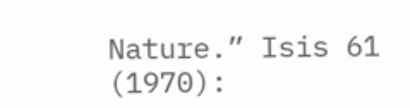Nature.” Isis 61 (1970):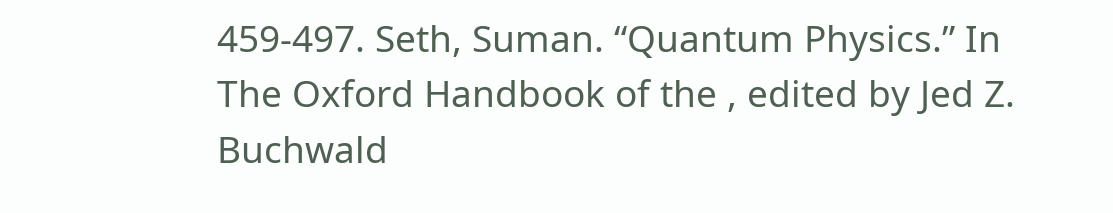459-497. Seth, Suman. “Quantum Physics.” In The Oxford Handbook of the , edited by Jed Z. Buchwald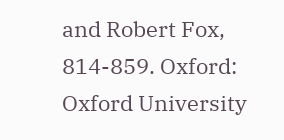and Robert Fox, 814-859. Oxford: Oxford University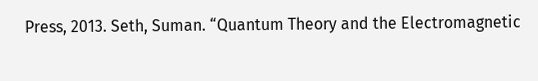Press, 2013. Seth, Suman. “Quantum Theory and the Electromagnetic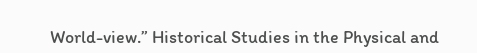World-view.” Historical Studies in the Physical and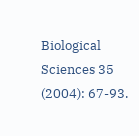Biological Sciences 35 (2004): 67-93.